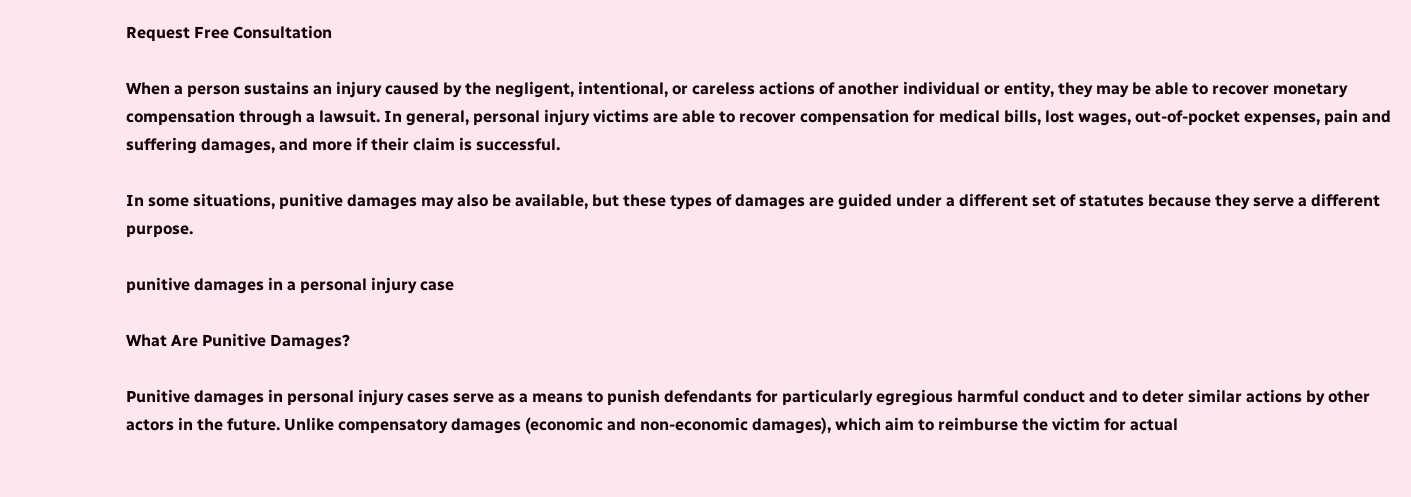Request Free Consultation

When a person sustains an injury caused by the negligent, intentional, or careless actions of another individual or entity, they may be able to recover monetary compensation through a lawsuit. In general, personal injury victims are able to recover compensation for medical bills, lost wages, out-of-pocket expenses, pain and suffering damages, and more if their claim is successful.

In some situations, punitive damages may also be available, but these types of damages are guided under a different set of statutes because they serve a different purpose.

punitive damages in a personal injury case

What Are Punitive Damages?

Punitive damages in personal injury cases serve as a means to punish defendants for particularly egregious harmful conduct and to deter similar actions by other actors in the future. Unlike compensatory damages (economic and non-economic damages), which aim to reimburse the victim for actual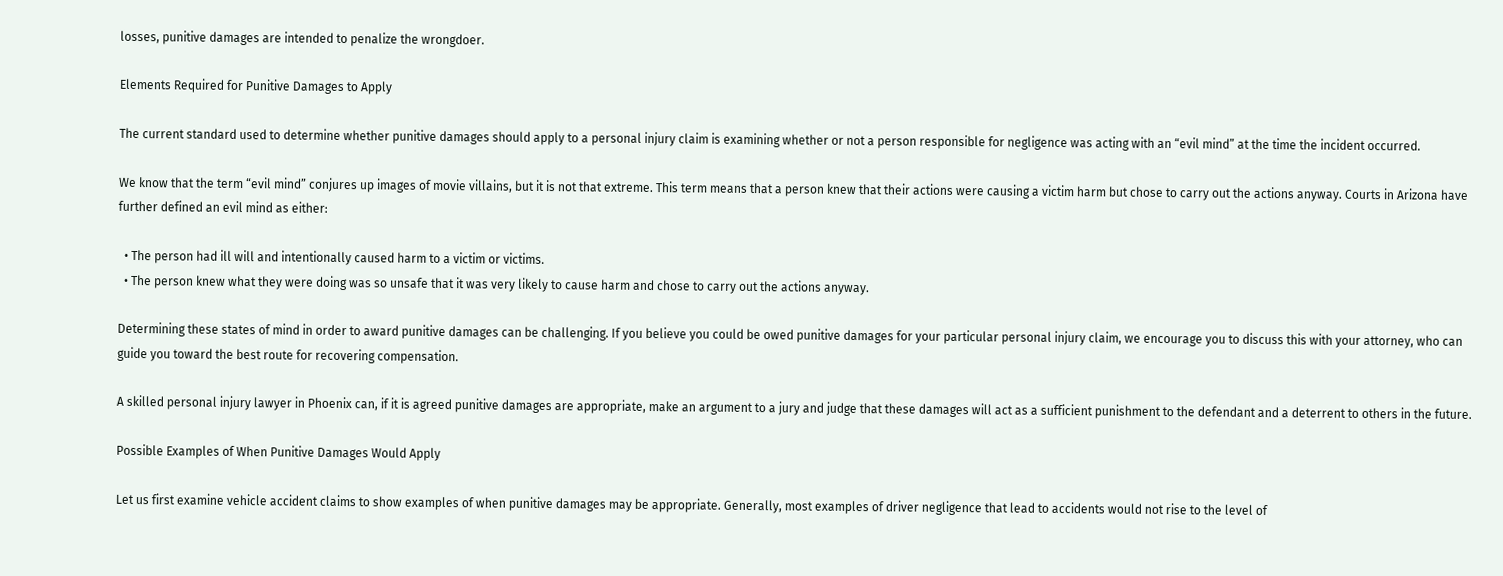losses, punitive damages are intended to penalize the wrongdoer.

Elements Required for Punitive Damages to Apply

The current standard used to determine whether punitive damages should apply to a personal injury claim is examining whether or not a person responsible for negligence was acting with an “evil mind” at the time the incident occurred.

We know that the term “evil mind” conjures up images of movie villains, but it is not that extreme. This term means that a person knew that their actions were causing a victim harm but chose to carry out the actions anyway. Courts in Arizona have further defined an evil mind as either:

  • The person had ill will and intentionally caused harm to a victim or victims.
  • The person knew what they were doing was so unsafe that it was very likely to cause harm and chose to carry out the actions anyway.

Determining these states of mind in order to award punitive damages can be challenging. If you believe you could be owed punitive damages for your particular personal injury claim, we encourage you to discuss this with your attorney, who can guide you toward the best route for recovering compensation.

A skilled personal injury lawyer in Phoenix can, if it is agreed punitive damages are appropriate, make an argument to a jury and judge that these damages will act as a sufficient punishment to the defendant and a deterrent to others in the future.

Possible Examples of When Punitive Damages Would Apply

Let us first examine vehicle accident claims to show examples of when punitive damages may be appropriate. Generally, most examples of driver negligence that lead to accidents would not rise to the level of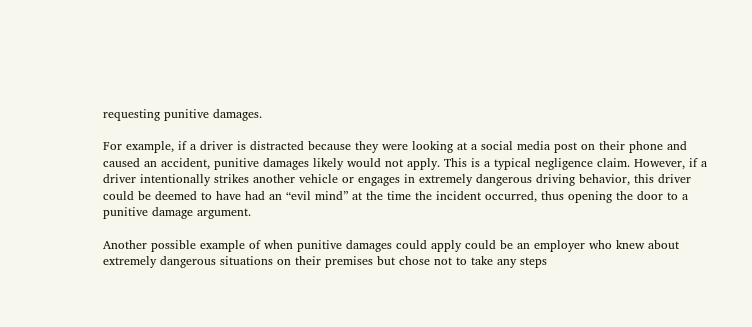requesting punitive damages.

For example, if a driver is distracted because they were looking at a social media post on their phone and caused an accident, punitive damages likely would not apply. This is a typical negligence claim. However, if a driver intentionally strikes another vehicle or engages in extremely dangerous driving behavior, this driver could be deemed to have had an “evil mind” at the time the incident occurred, thus opening the door to a punitive damage argument.

Another possible example of when punitive damages could apply could be an employer who knew about extremely dangerous situations on their premises but chose not to take any steps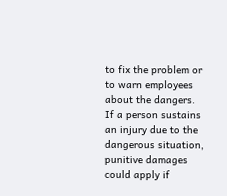to fix the problem or to warn employees about the dangers. If a person sustains an injury due to the dangerous situation, punitive damages could apply if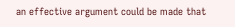an effective argument could be made that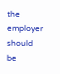the employer should be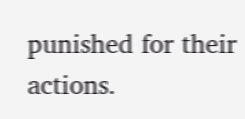punished for their actions.